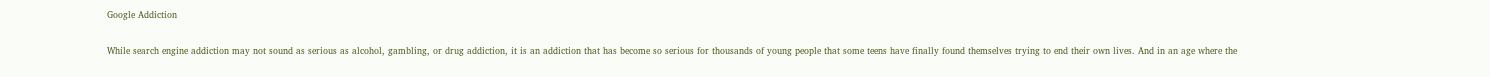Google Addiction

While search engine addiction may not sound as serious as alcohol, gambling, or drug addiction, it is an addiction that has become so serious for thousands of young people that some teens have finally found themselves trying to end their own lives. And in an age where the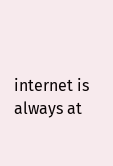internet is always at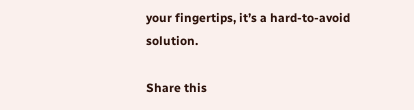your fingertips, it’s a hard-to-avoid solution.

Share this